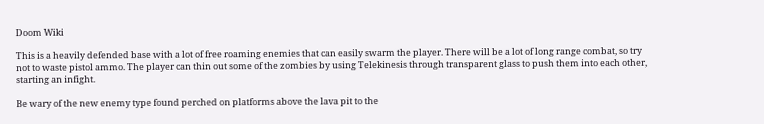Doom Wiki

This is a heavily defended base with a lot of free roaming enemies that can easily swarm the player. There will be a lot of long range combat, so try not to waste pistol ammo. The player can thin out some of the zombies by using Telekinesis through transparent glass to push them into each other, starting an infight.

Be wary of the new enemy type found perched on platforms above the lava pit to the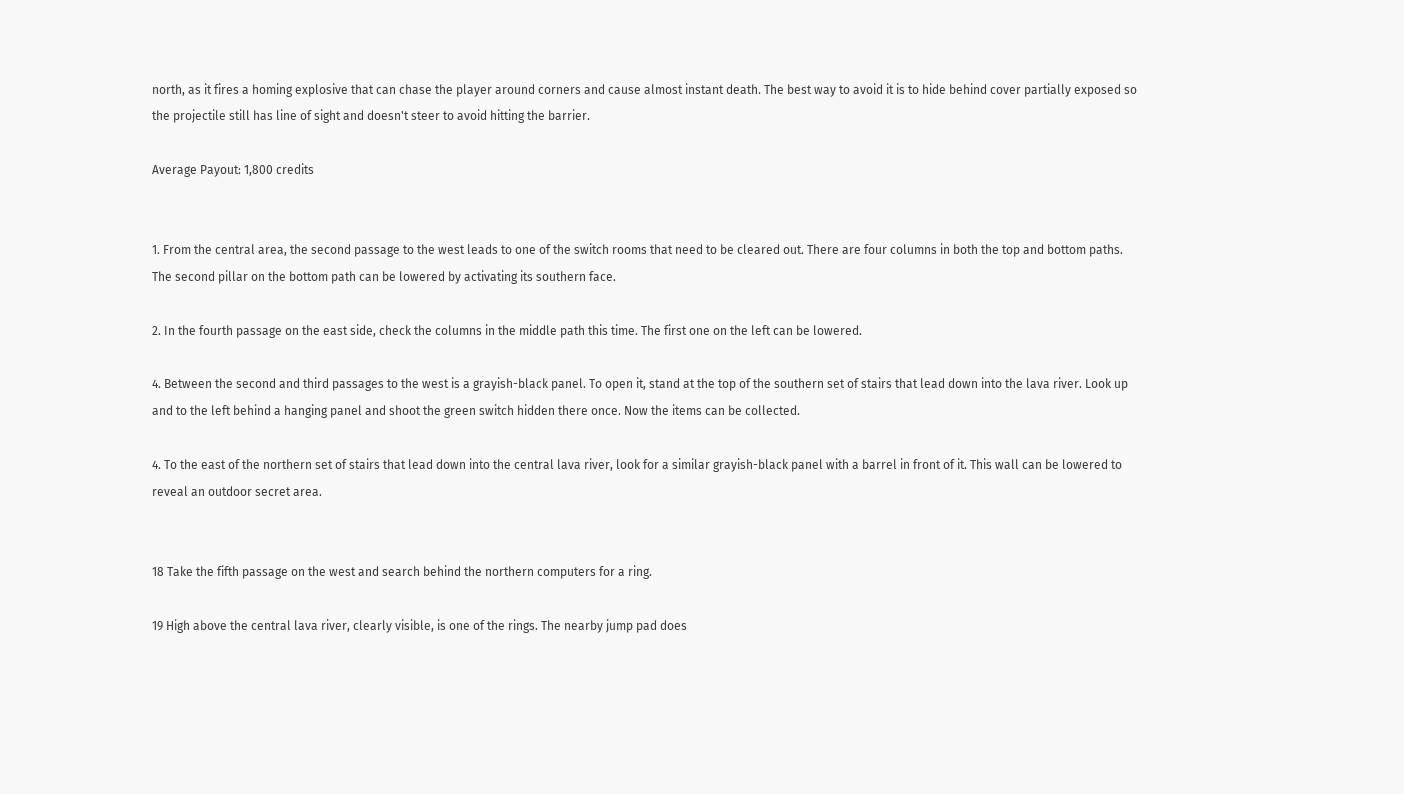north, as it fires a homing explosive that can chase the player around corners and cause almost instant death. The best way to avoid it is to hide behind cover partially exposed so the projectile still has line of sight and doesn't steer to avoid hitting the barrier.

Average Payout: 1,800 credits


1. From the central area, the second passage to the west leads to one of the switch rooms that need to be cleared out. There are four columns in both the top and bottom paths. The second pillar on the bottom path can be lowered by activating its southern face.

2. In the fourth passage on the east side, check the columns in the middle path this time. The first one on the left can be lowered.

4. Between the second and third passages to the west is a grayish-black panel. To open it, stand at the top of the southern set of stairs that lead down into the lava river. Look up and to the left behind a hanging panel and shoot the green switch hidden there once. Now the items can be collected.

4. To the east of the northern set of stairs that lead down into the central lava river, look for a similar grayish-black panel with a barrel in front of it. This wall can be lowered to reveal an outdoor secret area.


18 Take the fifth passage on the west and search behind the northern computers for a ring.

19 High above the central lava river, clearly visible, is one of the rings. The nearby jump pad does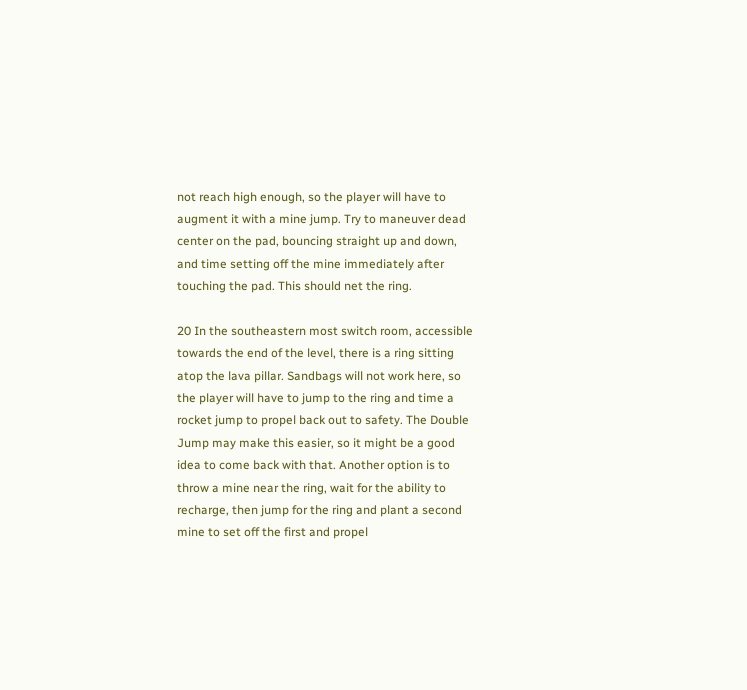not reach high enough, so the player will have to augment it with a mine jump. Try to maneuver dead center on the pad, bouncing straight up and down, and time setting off the mine immediately after touching the pad. This should net the ring.

20 In the southeastern most switch room, accessible towards the end of the level, there is a ring sitting atop the lava pillar. Sandbags will not work here, so the player will have to jump to the ring and time a rocket jump to propel back out to safety. The Double Jump may make this easier, so it might be a good idea to come back with that. Another option is to throw a mine near the ring, wait for the ability to recharge, then jump for the ring and plant a second mine to set off the first and propel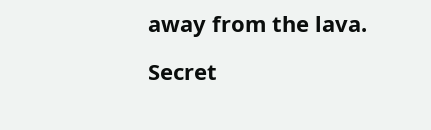away from the lava.

Secret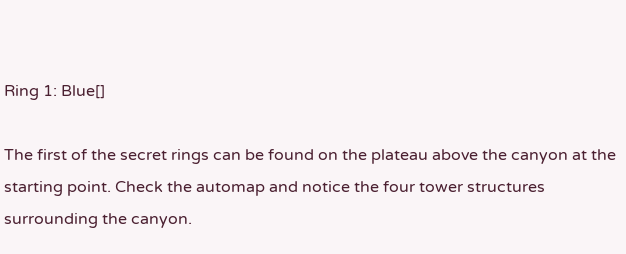Ring 1: Blue[]

The first of the secret rings can be found on the plateau above the canyon at the starting point. Check the automap and notice the four tower structures surrounding the canyon.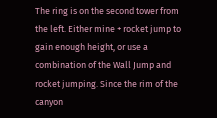The ring is on the second tower from the left. Either mine + rocket jump to gain enough height, or use a combination of the Wall Jump and rocket jumping. Since the rim of the canyon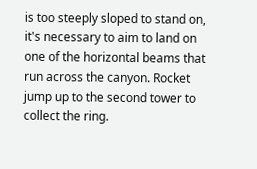is too steeply sloped to stand on, it's necessary to aim to land on one of the horizontal beams that run across the canyon. Rocket jump up to the second tower to collect the ring.